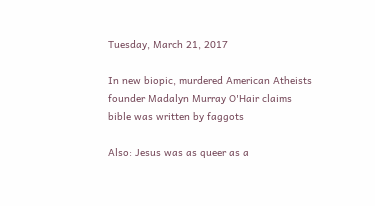Tuesday, March 21, 2017

In new biopic, murdered American Atheists founder Madalyn Murray O'Hair claims bible was written by faggots

Also: Jesus was as queer as a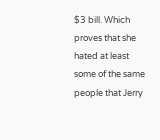$3 bill. Which proves that she hated at least some of the same people that Jerry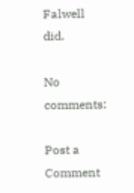Falwell did.

No comments:

Post a Comment